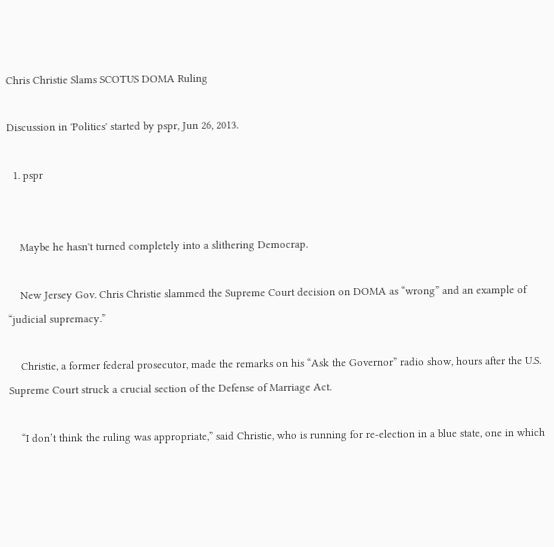Chris Christie Slams SCOTUS DOMA Ruling

Discussion in 'Politics' started by pspr, Jun 26, 2013.

  1. pspr


    Maybe he hasn't turned completely into a slithering Democrap.

    New Jersey Gov. Chris Christie slammed the Supreme Court decision on DOMA as “wrong” and an example of “judicial supremacy.”

    Christie, a former federal prosecutor, made the remarks on his “Ask the Governor” radio show, hours after the U.S. Supreme Court struck a crucial section of the Defense of Marriage Act.

    “I don’t think the ruling was appropriate,” said Christie, who is running for re-election in a blue state, one in which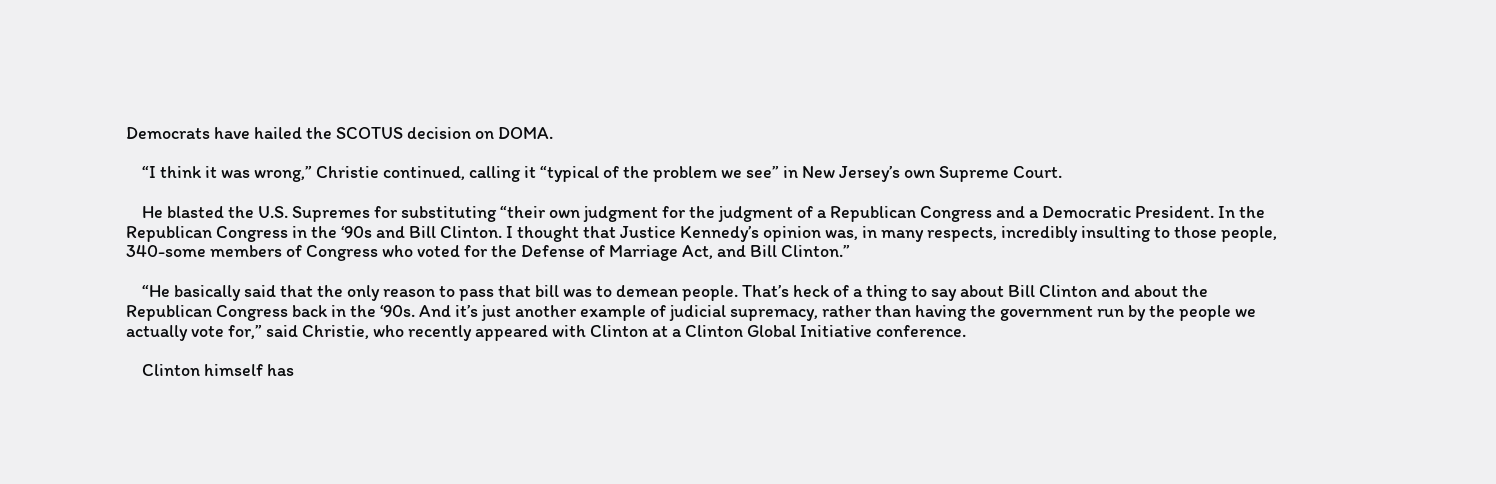Democrats have hailed the SCOTUS decision on DOMA.

    “I think it was wrong,” Christie continued, calling it “typical of the problem we see” in New Jersey’s own Supreme Court.

    He blasted the U.S. Supremes for substituting “their own judgment for the judgment of a Republican Congress and a Democratic President. In the Republican Congress in the ‘90s and Bill Clinton. I thought that Justice Kennedy’s opinion was, in many respects, incredibly insulting to those people, 340-some members of Congress who voted for the Defense of Marriage Act, and Bill Clinton.”

    “He basically said that the only reason to pass that bill was to demean people. That’s heck of a thing to say about Bill Clinton and about the Republican Congress back in the ‘90s. And it’s just another example of judicial supremacy, rather than having the government run by the people we actually vote for,” said Christie, who recently appeared with Clinton at a Clinton Global Initiative conference.

    Clinton himself has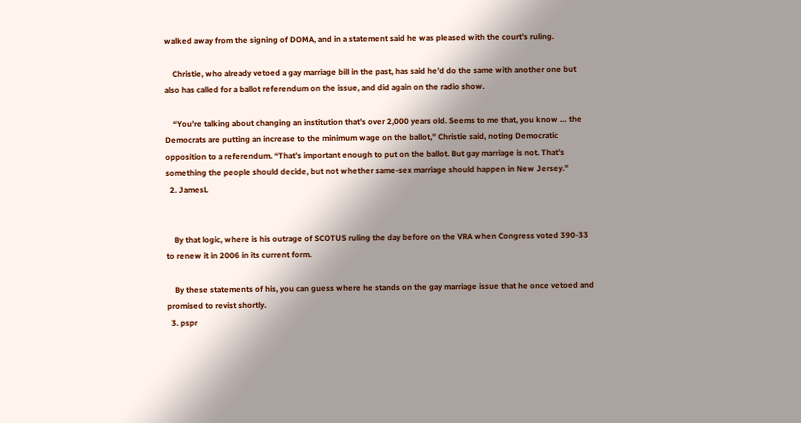walked away from the signing of DOMA, and in a statement said he was pleased with the court’s ruling.

    Christie, who already vetoed a gay marriage bill in the past, has said he’d do the same with another one but also has called for a ballot referendum on the issue, and did again on the radio show.

    “You’re talking about changing an institution that’s over 2,000 years old. Seems to me that, you know … the Democrats are putting an increase to the minimum wage on the ballot,” Christie said, noting Democratic opposition to a referendum. “That’s important enough to put on the ballot. But gay marriage is not. That’s something the people should decide, but not whether same-sex marriage should happen in New Jersey.”
  2. JamesL


    By that logic, where is his outrage of SCOTUS ruling the day before on the VRA when Congress voted 390-33 to renew it in 2006 in its current form.

    By these statements of his, you can guess where he stands on the gay marriage issue that he once vetoed and promised to revist shortly.
  3. pspr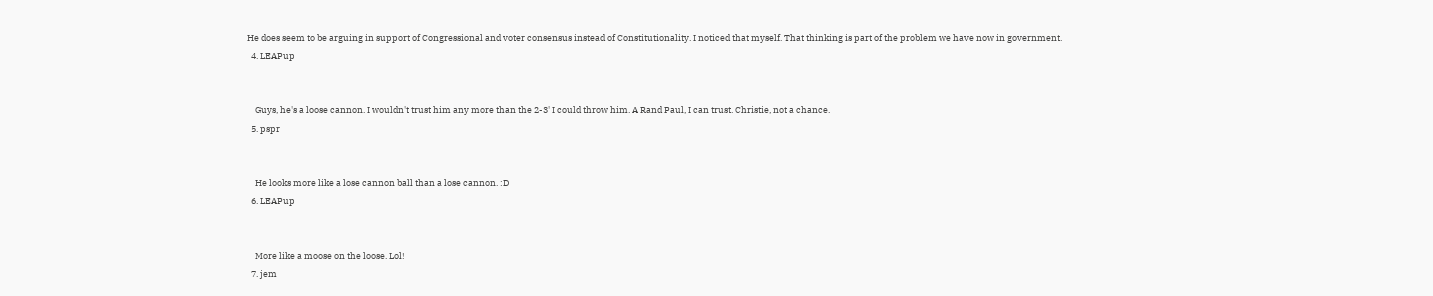He does seem to be arguing in support of Congressional and voter consensus instead of Constitutionality. I noticed that myself. That thinking is part of the problem we have now in government.
  4. LEAPup


    Guys, he's a loose cannon. I wouldn't trust him any more than the 2-3' I could throw him. A Rand Paul, I can trust. Christie, not a chance.
  5. pspr


    He looks more like a lose cannon ball than a lose cannon. :D
  6. LEAPup


    More like a moose on the loose. Lol!
  7. jem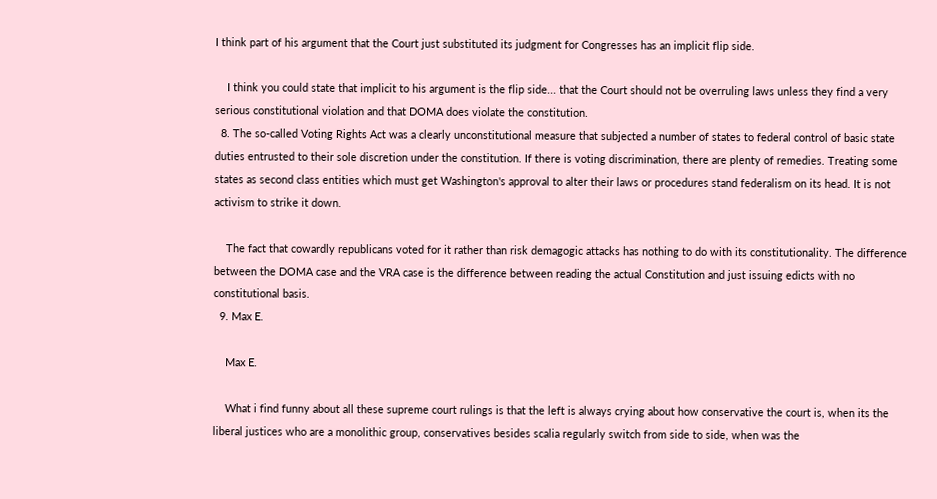I think part of his argument that the Court just substituted its judgment for Congresses has an implicit flip side.

    I think you could state that implicit to his argument is the flip side... that the Court should not be overruling laws unless they find a very serious constitutional violation and that DOMA does violate the constitution.
  8. The so-called Voting Rights Act was a clearly unconstitutional measure that subjected a number of states to federal control of basic state duties entrusted to their sole discretion under the constitution. If there is voting discrimination, there are plenty of remedies. Treating some states as second class entities which must get Washington's approval to alter their laws or procedures stand federalism on its head. It is not activism to strike it down.

    The fact that cowardly republicans voted for it rather than risk demagogic attacks has nothing to do with its constitutionality. The difference between the DOMA case and the VRA case is the difference between reading the actual Constitution and just issuing edicts with no constitutional basis.
  9. Max E.

    Max E.

    What i find funny about all these supreme court rulings is that the left is always crying about how conservative the court is, when its the liberal justices who are a monolithic group, conservatives besides scalia regularly switch from side to side, when was the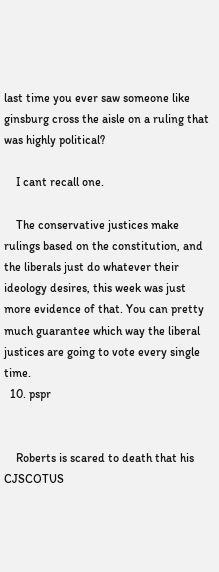last time you ever saw someone like ginsburg cross the aisle on a ruling that was highly political?

    I cant recall one.

    The conservative justices make rulings based on the constitution, and the liberals just do whatever their ideology desires, this week was just more evidence of that. You can pretty much guarantee which way the liberal justices are going to vote every single time.
  10. pspr


    Roberts is scared to death that his CJSCOTUS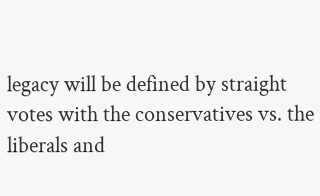legacy will be defined by straight votes with the conservatives vs. the liberals and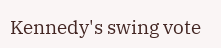Kennedy's swing vote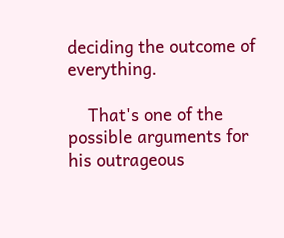deciding the outcome of everything.

    That's one of the possible arguments for his outrageous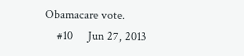Obamacare vote.
    #10     Jun 27, 2013